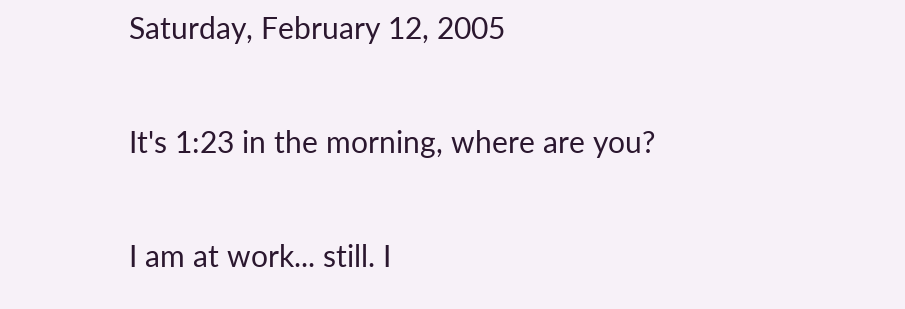Saturday, February 12, 2005

It's 1:23 in the morning, where are you?

I am at work... still. I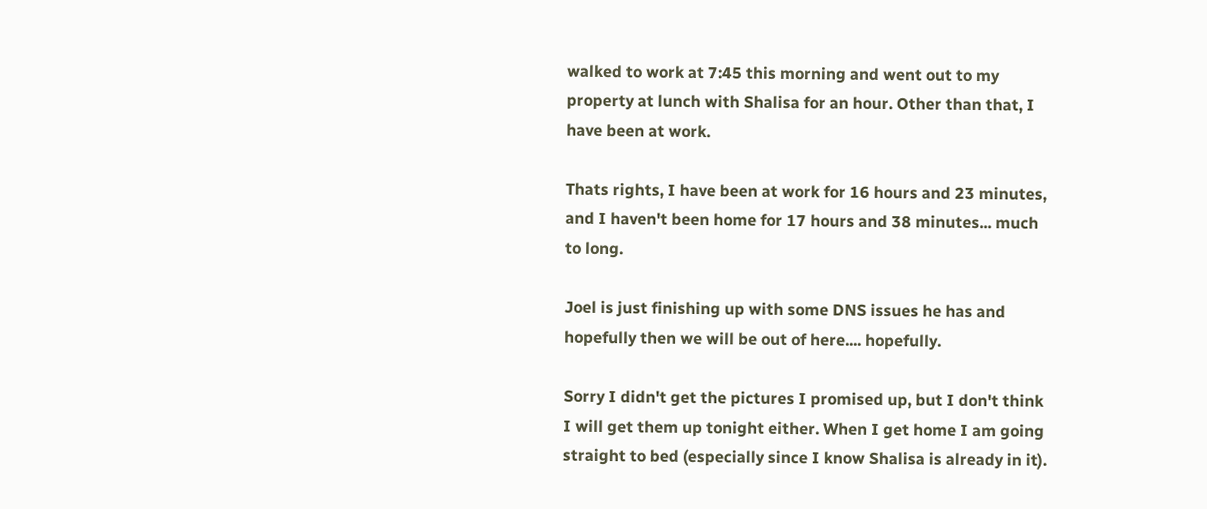walked to work at 7:45 this morning and went out to my property at lunch with Shalisa for an hour. Other than that, I have been at work.

Thats rights, I have been at work for 16 hours and 23 minutes, and I haven't been home for 17 hours and 38 minutes... much to long.

Joel is just finishing up with some DNS issues he has and hopefully then we will be out of here.... hopefully.

Sorry I didn't get the pictures I promised up, but I don't think I will get them up tonight either. When I get home I am going straight to bed (especially since I know Shalisa is already in it).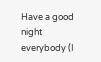Have a good night everybody (I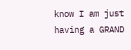know I am just having a GRAND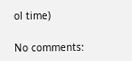ol time)

No comments: